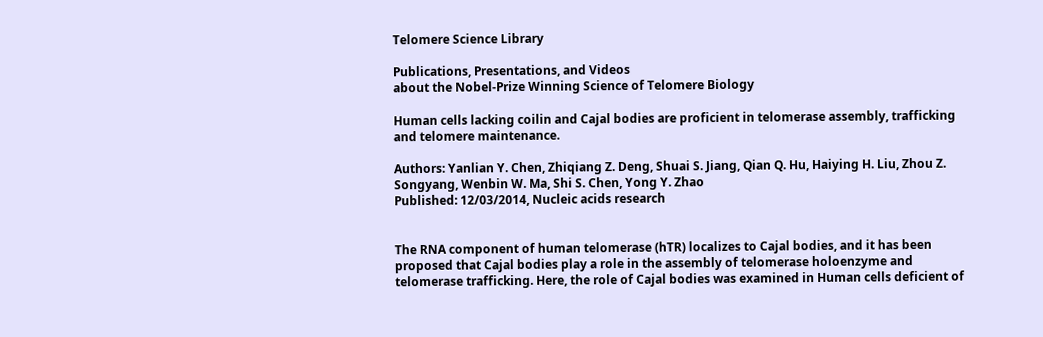Telomere Science Library

Publications, Presentations, and Videos
about the Nobel-Prize Winning Science of Telomere Biology

Human cells lacking coilin and Cajal bodies are proficient in telomerase assembly, trafficking and telomere maintenance.

Authors: Yanlian Y. Chen, Zhiqiang Z. Deng, Shuai S. Jiang, Qian Q. Hu, Haiying H. Liu, Zhou Z. Songyang, Wenbin W. Ma, Shi S. Chen, Yong Y. Zhao
Published: 12/03/2014, Nucleic acids research


The RNA component of human telomerase (hTR) localizes to Cajal bodies, and it has been proposed that Cajal bodies play a role in the assembly of telomerase holoenzyme and telomerase trafficking. Here, the role of Cajal bodies was examined in Human cells deficient of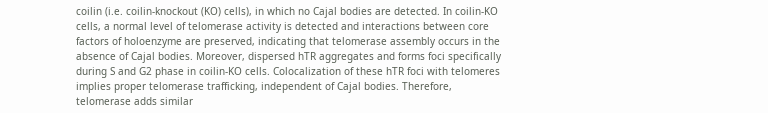coilin (i.e. coilin-knockout (KO) cells), in which no Cajal bodies are detected. In coilin-KO cells, a normal level of telomerase activity is detected and interactions between core factors of holoenzyme are preserved, indicating that telomerase assembly occurs in the absence of Cajal bodies. Moreover, dispersed hTR aggregates and forms foci specifically during S and G2 phase in coilin-KO cells. Colocalization of these hTR foci with telomeres implies proper telomerase trafficking, independent of Cajal bodies. Therefore, telomerase adds similar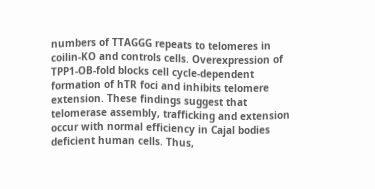numbers of TTAGGG repeats to telomeres in coilin-KO and controls cells. Overexpression of TPP1-OB-fold blocks cell cycle-dependent formation of hTR foci and inhibits telomere extension. These findings suggest that telomerase assembly, trafficking and extension occur with normal efficiency in Cajal bodies deficient human cells. Thus,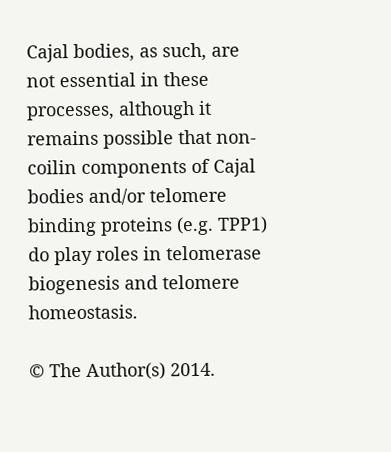Cajal bodies, as such, are not essential in these processes, although it remains possible that non-coilin components of Cajal bodies and/or telomere binding proteins (e.g. TPP1) do play roles in telomerase biogenesis and telomere homeostasis.

© The Author(s) 2014.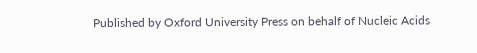Published by Oxford University Press on behalf of Nucleic Acids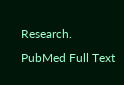Research.
PubMed Full Text